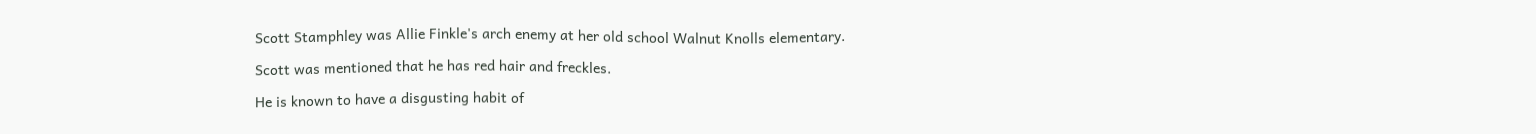Scott Stamphley was Allie Finkle's arch enemy at her old school Walnut Knolls elementary.

Scott was mentioned that he has red hair and freckles.

He is known to have a disgusting habit of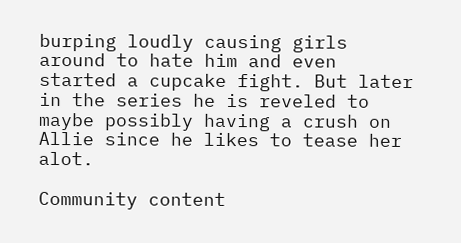burping loudly causing girls around to hate him and even started a cupcake fight. But later in the series he is reveled to maybe possibly having a crush on Allie since he likes to tease her alot.

Community content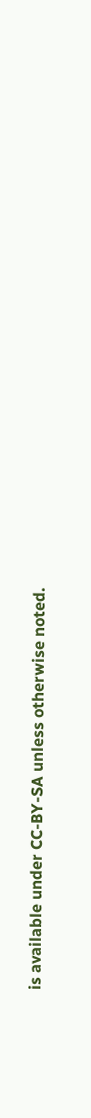is available under CC-BY-SA unless otherwise noted.